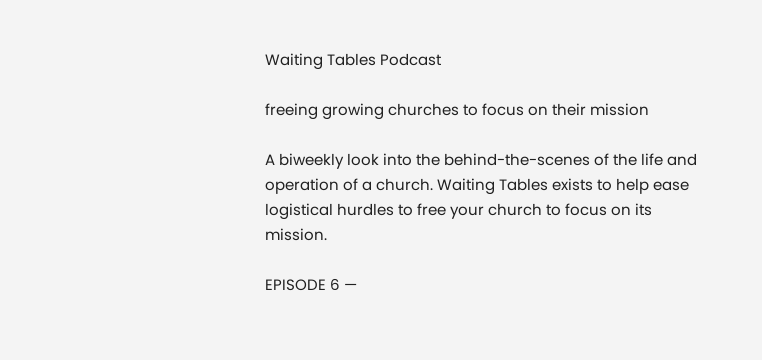Waiting Tables Podcast

freeing growing churches to focus on their mission

A biweekly look into the behind-the-scenes of the life and operation of a church. Waiting Tables exists to help ease logistical hurdles to free your church to focus on its mission.

EPISODE 6 —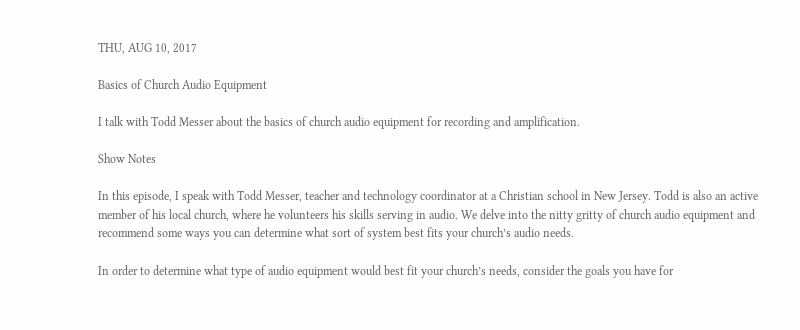THU, AUG 10, 2017

Basics of Church Audio Equipment

I talk with Todd Messer about the basics of church audio equipment for recording and amplification.

Show Notes

In this episode, I speak with Todd Messer, teacher and technology coordinator at a Christian school in New Jersey. Todd is also an active member of his local church, where he volunteers his skills serving in audio. We delve into the nitty gritty of church audio equipment and recommend some ways you can determine what sort of system best fits your church’s audio needs.

In order to determine what type of audio equipment would best fit your church’s needs, consider the goals you have for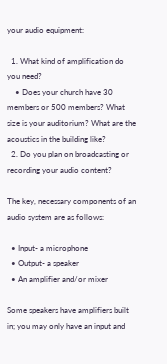your audio equipment:

  1. What kind of amplification do you need?
    • Does your church have 30 members or 500 members? What size is your auditorium? What are the acoustics in the building like?
  2. Do you plan on broadcasting or recording your audio content?

The key, necessary components of an audio system are as follows:

  • Input- a microphone
  • Output- a speaker
  • An amplifier and/or mixer

Some speakers have amplifiers built in; you may only have an input and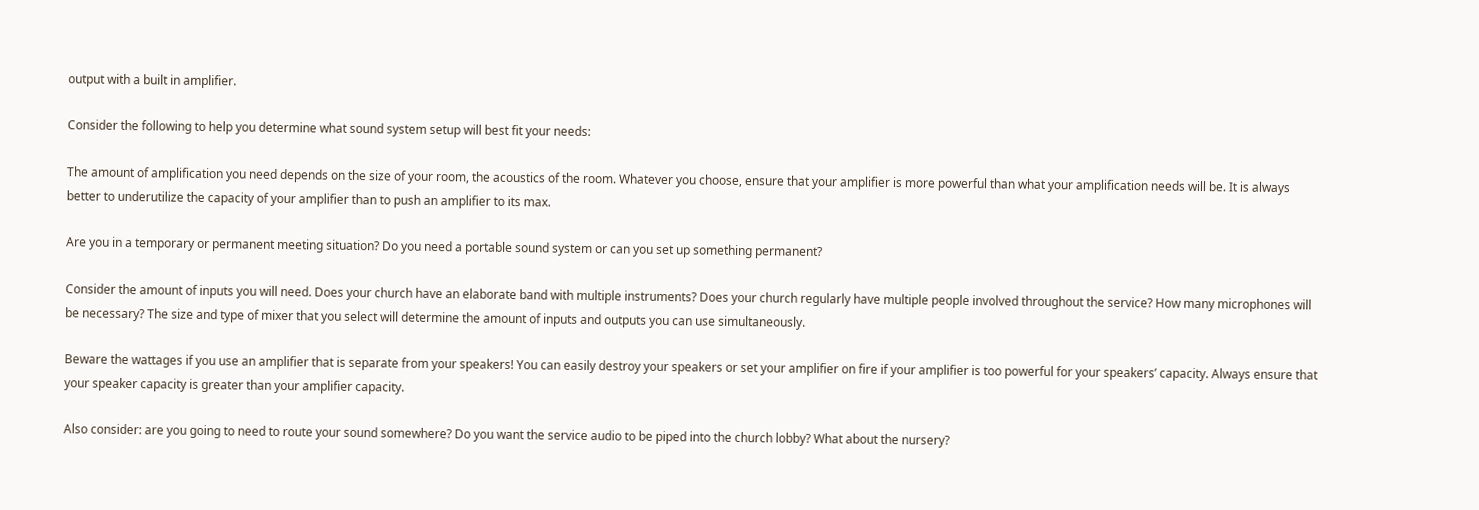output with a built in amplifier.

Consider the following to help you determine what sound system setup will best fit your needs:

The amount of amplification you need depends on the size of your room, the acoustics of the room. Whatever you choose, ensure that your amplifier is more powerful than what your amplification needs will be. It is always better to underutilize the capacity of your amplifier than to push an amplifier to its max.

Are you in a temporary or permanent meeting situation? Do you need a portable sound system or can you set up something permanent?

Consider the amount of inputs you will need. Does your church have an elaborate band with multiple instruments? Does your church regularly have multiple people involved throughout the service? How many microphones will be necessary? The size and type of mixer that you select will determine the amount of inputs and outputs you can use simultaneously.

Beware the wattages if you use an amplifier that is separate from your speakers! You can easily destroy your speakers or set your amplifier on fire if your amplifier is too powerful for your speakers’ capacity. Always ensure that your speaker capacity is greater than your amplifier capacity.

Also consider: are you going to need to route your sound somewhere? Do you want the service audio to be piped into the church lobby? What about the nursery?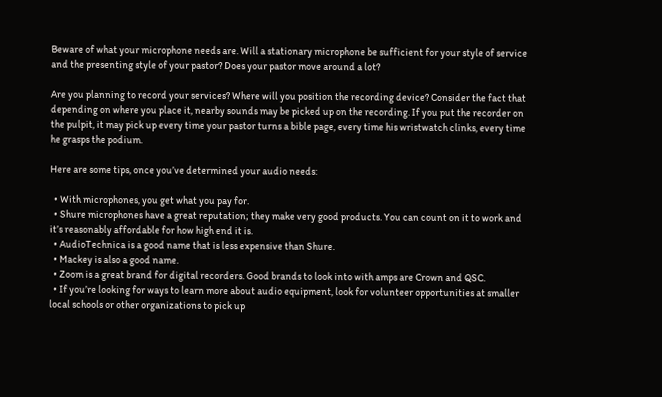Beware of what your microphone needs are. Will a stationary microphone be sufficient for your style of service and the presenting style of your pastor? Does your pastor move around a lot?

Are you planning to record your services? Where will you position the recording device? Consider the fact that depending on where you place it, nearby sounds may be picked up on the recording. If you put the recorder on the pulpit, it may pick up every time your pastor turns a bible page, every time his wristwatch clinks, every time he grasps the podium.

Here are some tips, once you’ve determined your audio needs:

  • With microphones, you get what you pay for.
  • Shure microphones have a great reputation; they make very good products. You can count on it to work and it’s reasonably affordable for how high end it is.
  • AudioTechnica is a good name that is less expensive than Shure.
  • Mackey is also a good name.
  • Zoom is a great brand for digital recorders. Good brands to look into with amps are Crown and QSC.
  • If you’re looking for ways to learn more about audio equipment, look for volunteer opportunities at smaller local schools or other organizations to pick up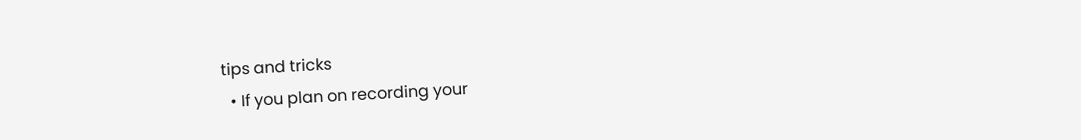tips and tricks
  • If you plan on recording your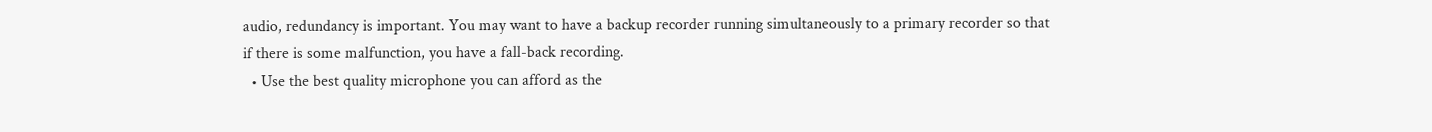audio, redundancy is important. You may want to have a backup recorder running simultaneously to a primary recorder so that if there is some malfunction, you have a fall-back recording.
  • Use the best quality microphone you can afford as the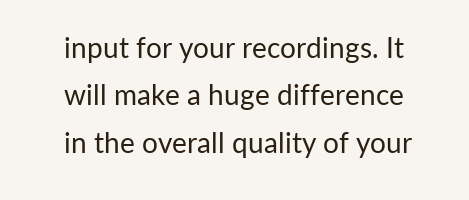input for your recordings. It will make a huge difference in the overall quality of your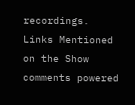recordings.
Links Mentioned on the Show
comments powered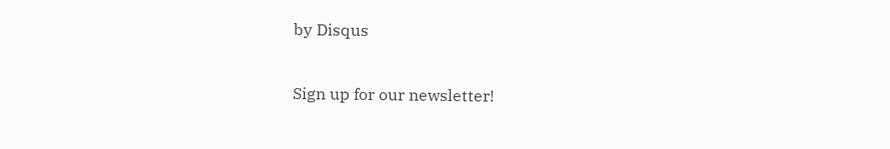by Disqus

Sign up for our newsletter!